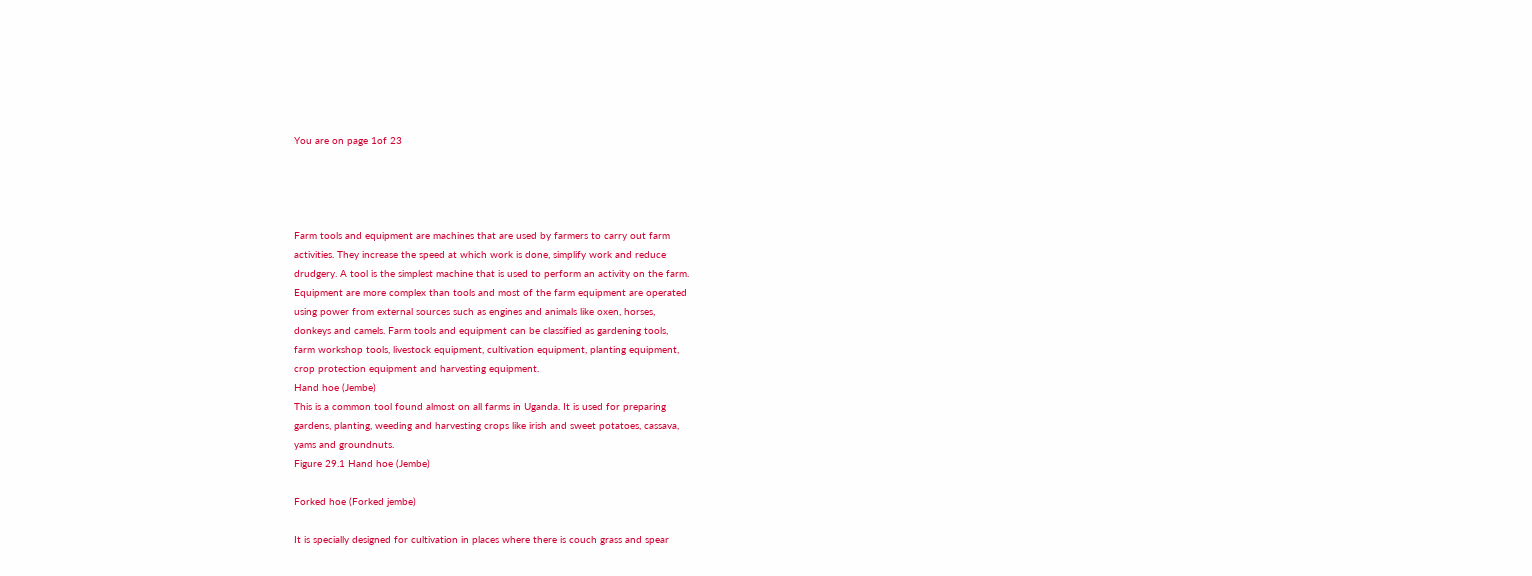You are on page 1of 23




Farm tools and equipment are machines that are used by farmers to carry out farm
activities. They increase the speed at which work is done, simplify work and reduce
drudgery. A tool is the simplest machine that is used to perform an activity on the farm.
Equipment are more complex than tools and most of the farm equipment are operated
using power from external sources such as engines and animals like oxen, horses,
donkeys and camels. Farm tools and equipment can be classified as gardening tools,
farm workshop tools, livestock equipment, cultivation equipment, planting equipment,
crop protection equipment and harvesting equipment.
Hand hoe (Jembe)
This is a common tool found almost on all farms in Uganda. It is used for preparing
gardens, planting, weeding and harvesting crops like irish and sweet potatoes, cassava,
yams and groundnuts.
Figure 29.1 Hand hoe (Jembe)

Forked hoe (Forked jembe)

It is specially designed for cultivation in places where there is couch grass and spear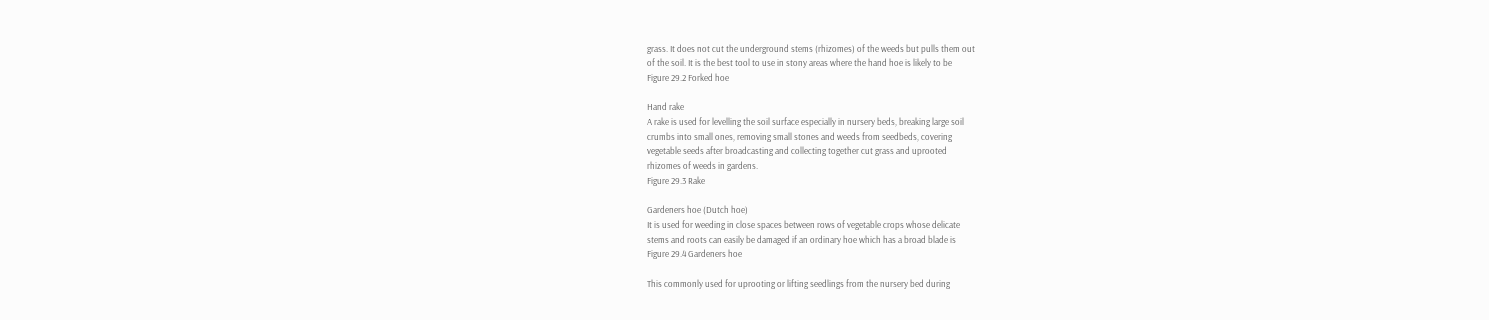grass. It does not cut the underground stems (rhizomes) of the weeds but pulls them out
of the soil. It is the best tool to use in stony areas where the hand hoe is likely to be
Figure 29.2 Forked hoe

Hand rake
A rake is used for levelling the soil surface especially in nursery beds, breaking large soil
crumbs into small ones, removing small stones and weeds from seedbeds, covering
vegetable seeds after broadcasting and collecting together cut grass and uprooted
rhizomes of weeds in gardens.
Figure 29.3 Rake

Gardeners hoe (Dutch hoe)
It is used for weeding in close spaces between rows of vegetable crops whose delicate
stems and roots can easily be damaged if an ordinary hoe which has a broad blade is
Figure 29.4 Gardeners hoe

This commonly used for uprooting or lifting seedlings from the nursery bed during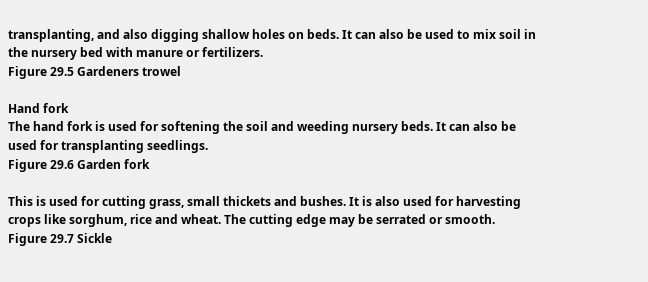transplanting, and also digging shallow holes on beds. It can also be used to mix soil in
the nursery bed with manure or fertilizers.
Figure 29.5 Gardeners trowel

Hand fork
The hand fork is used for softening the soil and weeding nursery beds. It can also be
used for transplanting seedlings.
Figure 29.6 Garden fork

This is used for cutting grass, small thickets and bushes. It is also used for harvesting
crops like sorghum, rice and wheat. The cutting edge may be serrated or smooth.
Figure 29.7 Sickle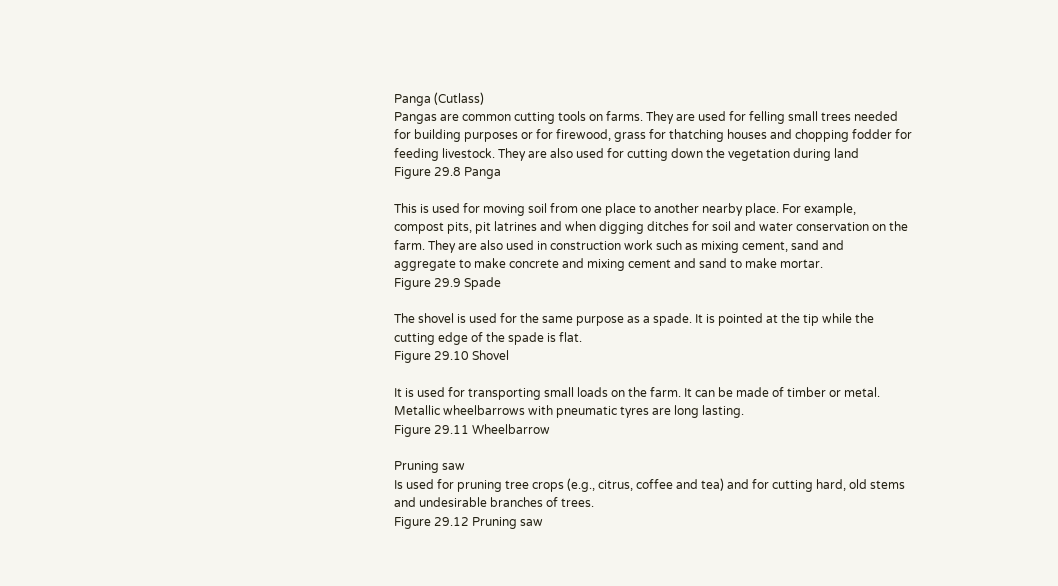Panga (Cutlass)
Pangas are common cutting tools on farms. They are used for felling small trees needed
for building purposes or for firewood, grass for thatching houses and chopping fodder for
feeding livestock. They are also used for cutting down the vegetation during land
Figure 29.8 Panga

This is used for moving soil from one place to another nearby place. For example,
compost pits, pit latrines and when digging ditches for soil and water conservation on the
farm. They are also used in construction work such as mixing cement, sand and
aggregate to make concrete and mixing cement and sand to make mortar.
Figure 29.9 Spade

The shovel is used for the same purpose as a spade. It is pointed at the tip while the
cutting edge of the spade is flat.
Figure 29.10 Shovel

It is used for transporting small loads on the farm. It can be made of timber or metal.
Metallic wheelbarrows with pneumatic tyres are long lasting.
Figure 29.11 Wheelbarrow

Pruning saw
Is used for pruning tree crops (e.g., citrus, coffee and tea) and for cutting hard, old stems
and undesirable branches of trees.
Figure 29.12 Pruning saw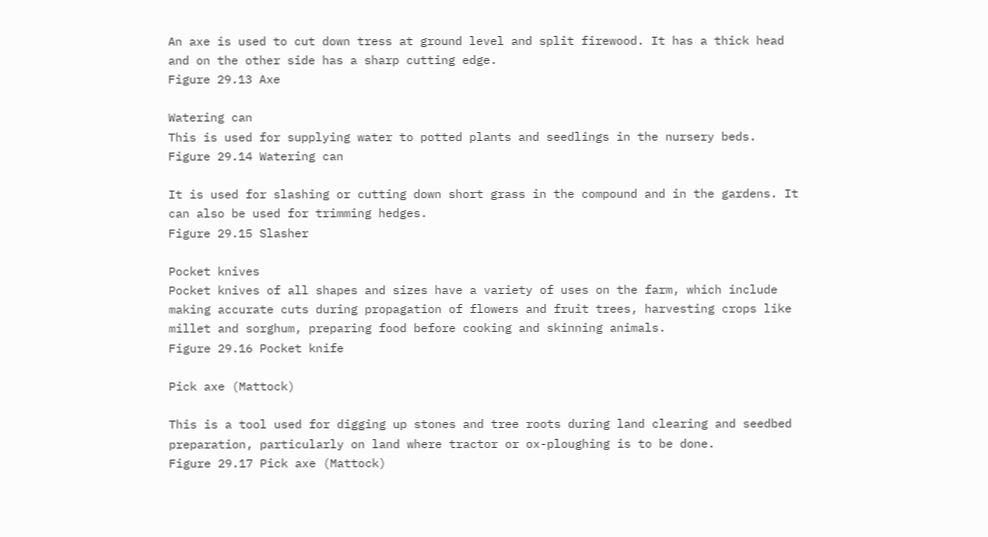An axe is used to cut down tress at ground level and split firewood. It has a thick head
and on the other side has a sharp cutting edge.
Figure 29.13 Axe

Watering can
This is used for supplying water to potted plants and seedlings in the nursery beds.
Figure 29.14 Watering can

It is used for slashing or cutting down short grass in the compound and in the gardens. It
can also be used for trimming hedges.
Figure 29.15 Slasher

Pocket knives
Pocket knives of all shapes and sizes have a variety of uses on the farm, which include
making accurate cuts during propagation of flowers and fruit trees, harvesting crops like
millet and sorghum, preparing food before cooking and skinning animals.
Figure 29.16 Pocket knife

Pick axe (Mattock)

This is a tool used for digging up stones and tree roots during land clearing and seedbed
preparation, particularly on land where tractor or ox-ploughing is to be done.
Figure 29.17 Pick axe (Mattock)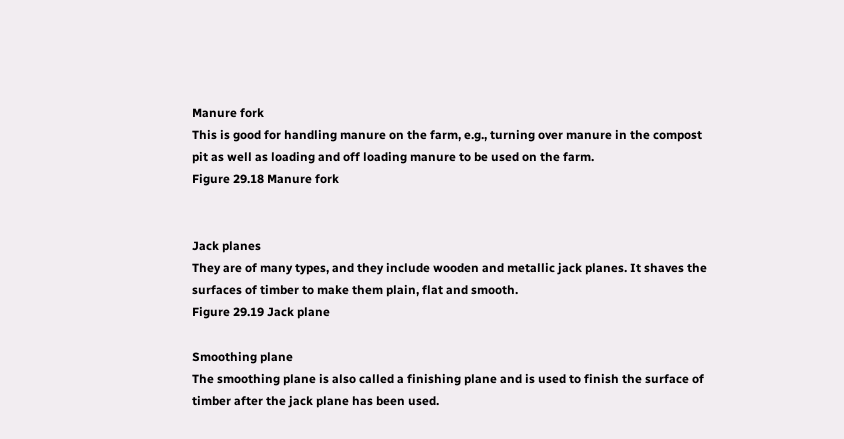Manure fork
This is good for handling manure on the farm, e.g., turning over manure in the compost
pit as well as loading and off loading manure to be used on the farm.
Figure 29.18 Manure fork


Jack planes
They are of many types, and they include wooden and metallic jack planes. It shaves the
surfaces of timber to make them plain, flat and smooth.
Figure 29.19 Jack plane

Smoothing plane
The smoothing plane is also called a finishing plane and is used to finish the surface of
timber after the jack plane has been used.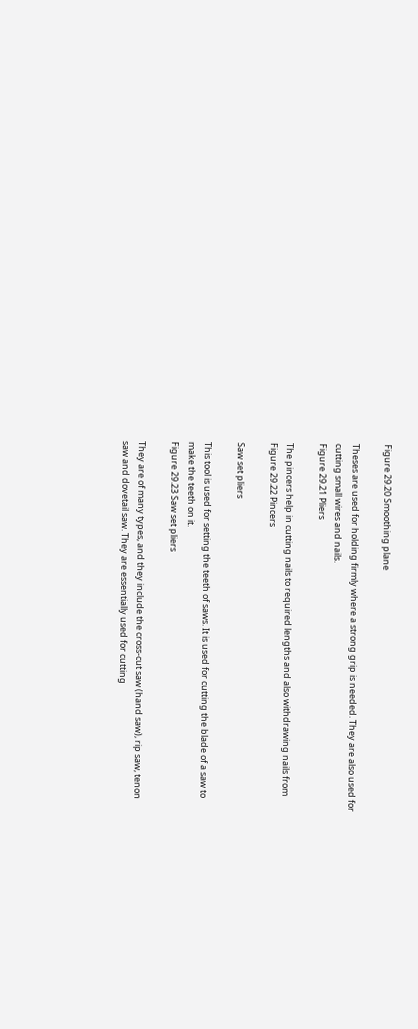Figure 29.20 Smoothing plane

Theses are used for holding firmly where a strong grip is needed. They are also used for
cutting small wires and nails.
Figure 29.21 Pliers

The pincers help in cutting nails to required lengths and also withdrawing nails from
Figure 29.22 Pincers

Saw set pliers

This tool is used for setting the teeth of saws. It is used for cutting the blade of a saw to
make the teeth on it.
Figure 29.23 Saw set pliers

They are of many types, and they include the cross-cut saw (hand saw), rip saw, tenon
saw and dovetail saw. They are essentially used for cutting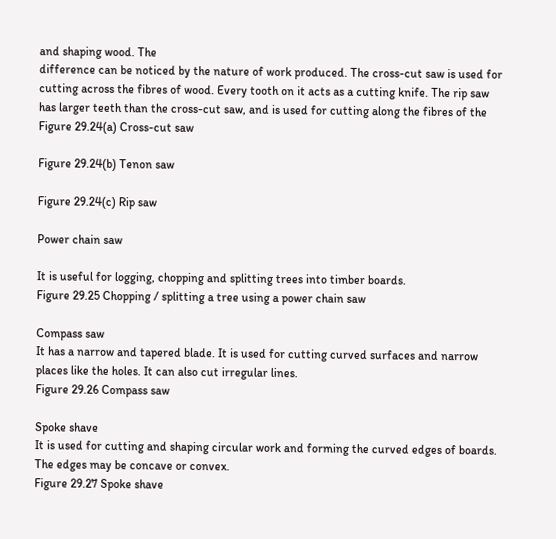and shaping wood. The
difference can be noticed by the nature of work produced. The cross-cut saw is used for
cutting across the fibres of wood. Every tooth on it acts as a cutting knife. The rip saw
has larger teeth than the cross-cut saw, and is used for cutting along the fibres of the
Figure 29.24(a) Cross-cut saw

Figure 29.24(b) Tenon saw

Figure 29.24(c) Rip saw

Power chain saw

It is useful for logging, chopping and splitting trees into timber boards.
Figure 29.25 Chopping / splitting a tree using a power chain saw

Compass saw
It has a narrow and tapered blade. It is used for cutting curved surfaces and narrow
places like the holes. It can also cut irregular lines.
Figure 29.26 Compass saw

Spoke shave
It is used for cutting and shaping circular work and forming the curved edges of boards.
The edges may be concave or convex.
Figure 29.27 Spoke shave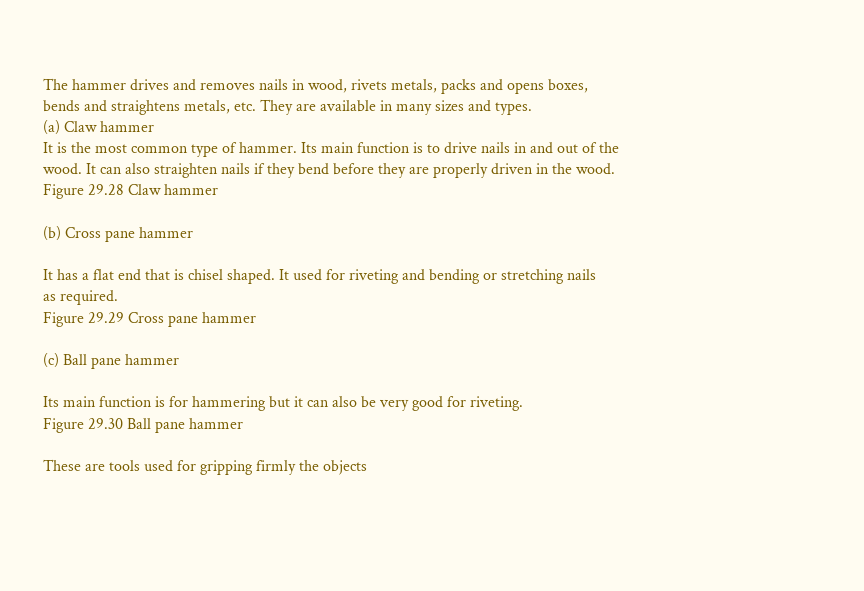The hammer drives and removes nails in wood, rivets metals, packs and opens boxes,
bends and straightens metals, etc. They are available in many sizes and types.
(a) Claw hammer
It is the most common type of hammer. Its main function is to drive nails in and out of the
wood. It can also straighten nails if they bend before they are properly driven in the wood.
Figure 29.28 Claw hammer

(b) Cross pane hammer

It has a flat end that is chisel shaped. It used for riveting and bending or stretching nails
as required.
Figure 29.29 Cross pane hammer

(c) Ball pane hammer

Its main function is for hammering but it can also be very good for riveting.
Figure 29.30 Ball pane hammer

These are tools used for gripping firmly the objects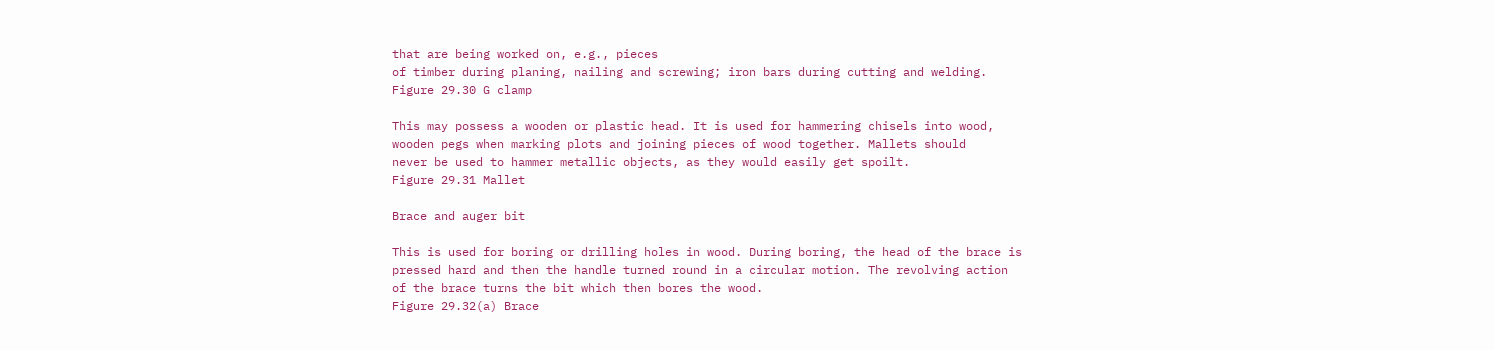that are being worked on, e.g., pieces
of timber during planing, nailing and screwing; iron bars during cutting and welding.
Figure 29.30 G clamp

This may possess a wooden or plastic head. It is used for hammering chisels into wood,
wooden pegs when marking plots and joining pieces of wood together. Mallets should
never be used to hammer metallic objects, as they would easily get spoilt.
Figure 29.31 Mallet

Brace and auger bit

This is used for boring or drilling holes in wood. During boring, the head of the brace is
pressed hard and then the handle turned round in a circular motion. The revolving action
of the brace turns the bit which then bores the wood.
Figure 29.32(a) Brace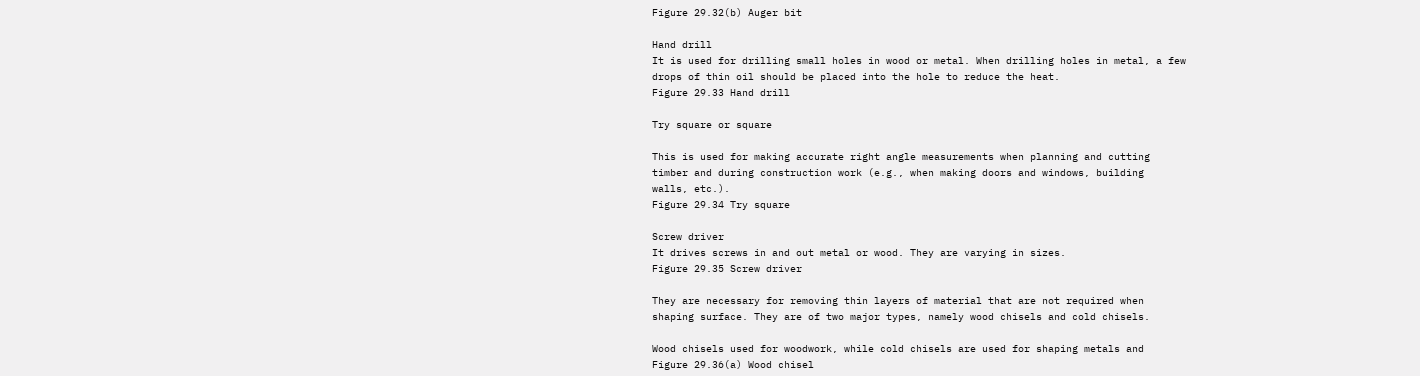Figure 29.32(b) Auger bit

Hand drill
It is used for drilling small holes in wood or metal. When drilling holes in metal, a few
drops of thin oil should be placed into the hole to reduce the heat.
Figure 29.33 Hand drill

Try square or square

This is used for making accurate right angle measurements when planning and cutting
timber and during construction work (e.g., when making doors and windows, building
walls, etc.).
Figure 29.34 Try square

Screw driver
It drives screws in and out metal or wood. They are varying in sizes.
Figure 29.35 Screw driver

They are necessary for removing thin layers of material that are not required when
shaping surface. They are of two major types, namely wood chisels and cold chisels.

Wood chisels used for woodwork, while cold chisels are used for shaping metals and
Figure 29.36(a) Wood chisel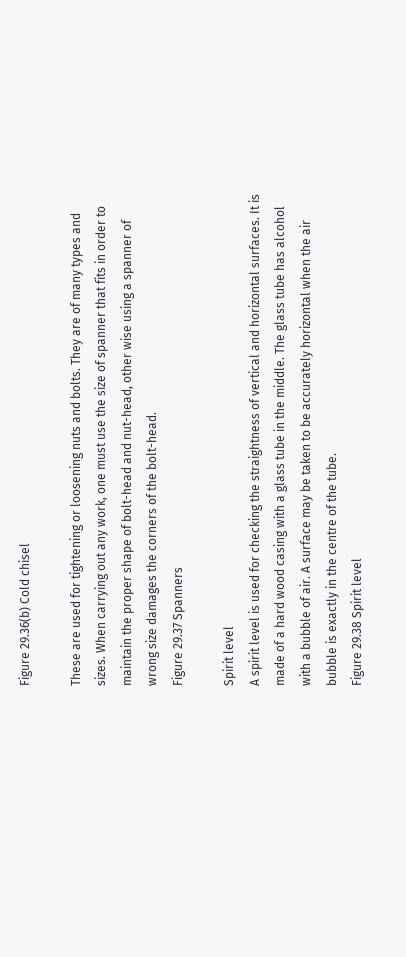Figure 29.36(b) Cold chisel

These are used for tightening or loosening nuts and bolts. They are of many types and
sizes. When carrying out any work, one must use the size of spanner that fits in order to
maintain the proper shape of bolt-head and nut-head, other wise using a spanner of
wrong size damages the corners of the bolt-head.
Figure 29.37 Spanners

Spirit level
A spirit level is used for checking the straightness of vertical and horizontal surfaces. It is
made of a hard wood casing with a glass tube in the middle. The glass tube has alcohol
with a bubble of air. A surface may be taken to be accurately horizontal when the air
bubble is exactly in the centre of the tube.
Figure 29.38 Spirit level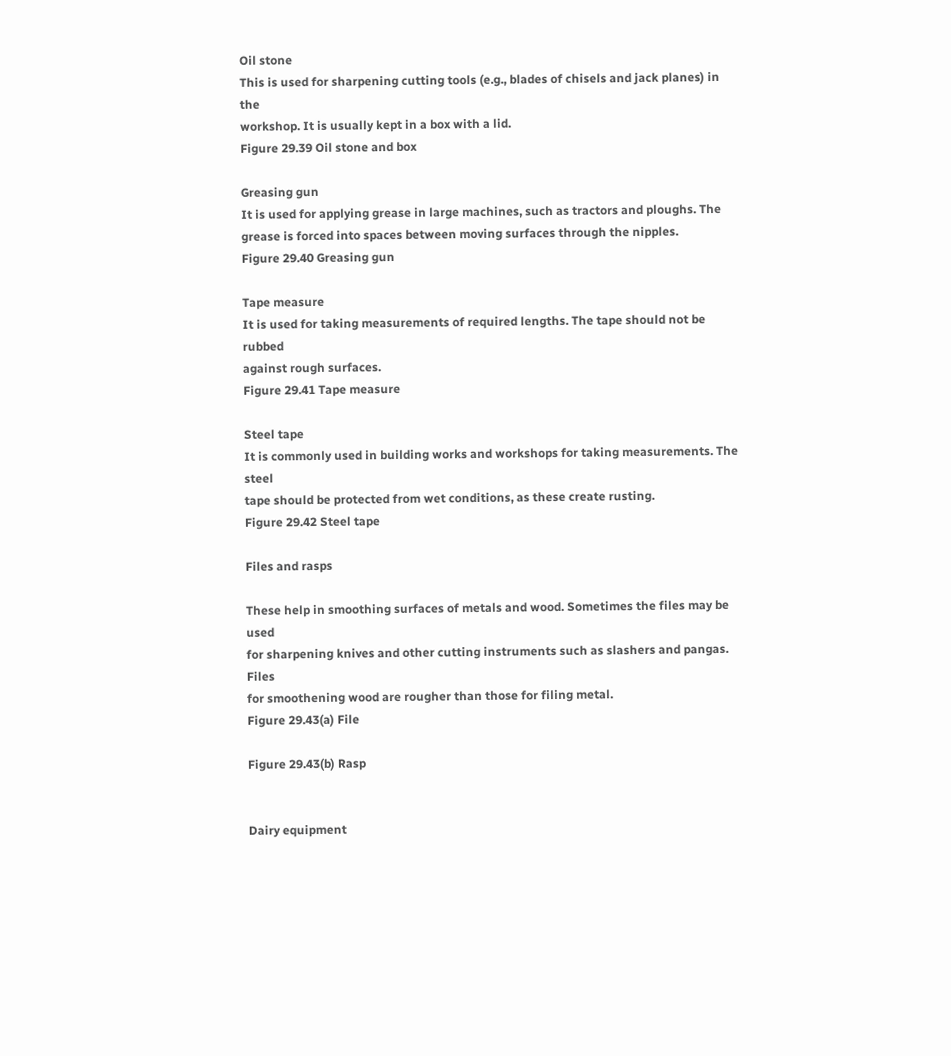Oil stone
This is used for sharpening cutting tools (e.g., blades of chisels and jack planes) in the
workshop. It is usually kept in a box with a lid.
Figure 29.39 Oil stone and box

Greasing gun
It is used for applying grease in large machines, such as tractors and ploughs. The
grease is forced into spaces between moving surfaces through the nipples.
Figure 29.40 Greasing gun

Tape measure
It is used for taking measurements of required lengths. The tape should not be rubbed
against rough surfaces.
Figure 29.41 Tape measure

Steel tape
It is commonly used in building works and workshops for taking measurements. The steel
tape should be protected from wet conditions, as these create rusting.
Figure 29.42 Steel tape

Files and rasps

These help in smoothing surfaces of metals and wood. Sometimes the files may be used
for sharpening knives and other cutting instruments such as slashers and pangas. Files
for smoothening wood are rougher than those for filing metal.
Figure 29.43(a) File

Figure 29.43(b) Rasp


Dairy equipment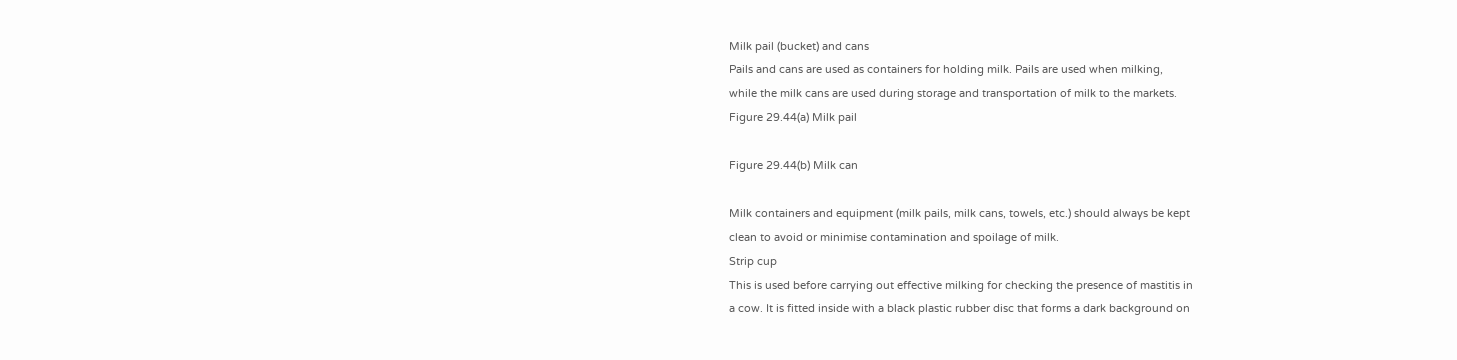Milk pail (bucket) and cans
Pails and cans are used as containers for holding milk. Pails are used when milking,
while the milk cans are used during storage and transportation of milk to the markets.
Figure 29.44(a) Milk pail

Figure 29.44(b) Milk can

Milk containers and equipment (milk pails, milk cans, towels, etc.) should always be kept
clean to avoid or minimise contamination and spoilage of milk.
Strip cup
This is used before carrying out effective milking for checking the presence of mastitis in
a cow. It is fitted inside with a black plastic rubber disc that forms a dark background on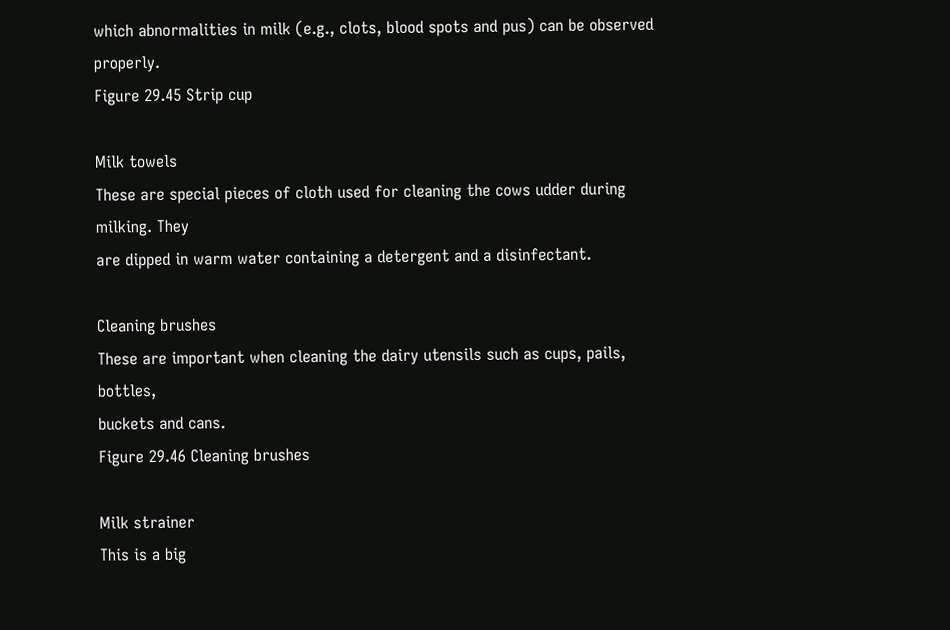which abnormalities in milk (e.g., clots, blood spots and pus) can be observed properly.
Figure 29.45 Strip cup

Milk towels
These are special pieces of cloth used for cleaning the cows udder during milking. They
are dipped in warm water containing a detergent and a disinfectant.

Cleaning brushes
These are important when cleaning the dairy utensils such as cups, pails, bottles,
buckets and cans.
Figure 29.46 Cleaning brushes

Milk strainer
This is a big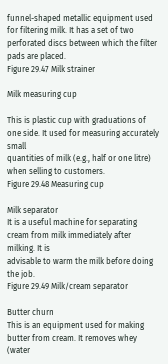funnel-shaped metallic equipment used for filtering milk. It has a set of two
perforated discs between which the filter pads are placed.
Figure 29.47 Milk strainer

Milk measuring cup

This is plastic cup with graduations of one side. It used for measuring accurately small
quantities of milk (e.g., half or one litre) when selling to customers.
Figure 29.48 Measuring cup

Milk separator
It is a useful machine for separating cream from milk immediately after milking. It is
advisable to warm the milk before doing the job.
Figure 29.49 Milk/cream separator

Butter churn
This is an equipment used for making butter from cream. It removes whey (water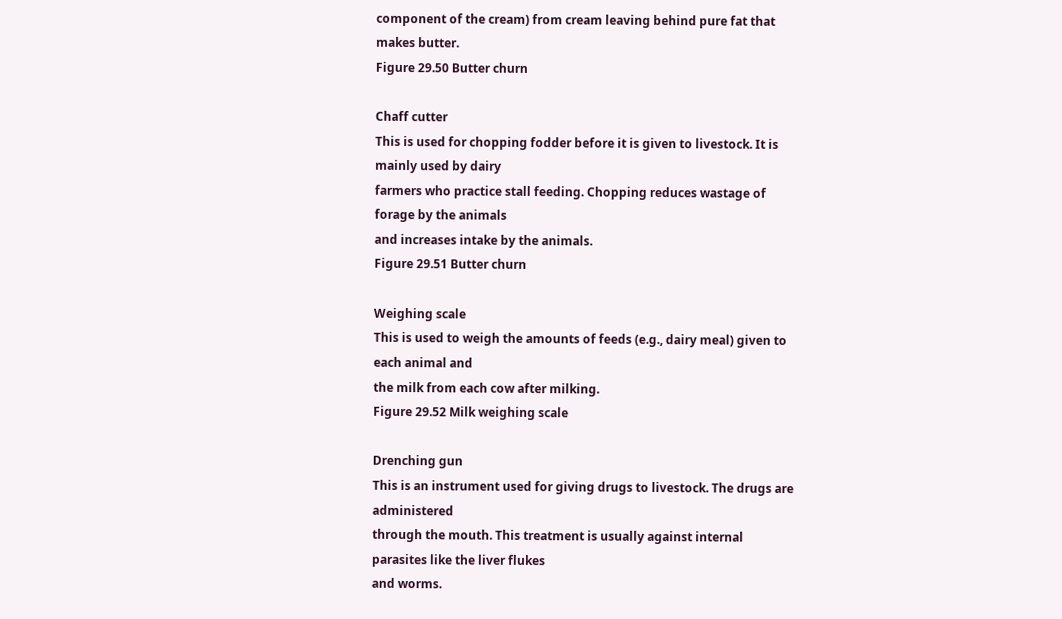component of the cream) from cream leaving behind pure fat that makes butter.
Figure 29.50 Butter churn

Chaff cutter
This is used for chopping fodder before it is given to livestock. It is mainly used by dairy
farmers who practice stall feeding. Chopping reduces wastage of forage by the animals
and increases intake by the animals.
Figure 29.51 Butter churn

Weighing scale
This is used to weigh the amounts of feeds (e.g., dairy meal) given to each animal and
the milk from each cow after milking.
Figure 29.52 Milk weighing scale

Drenching gun
This is an instrument used for giving drugs to livestock. The drugs are administered
through the mouth. This treatment is usually against internal parasites like the liver flukes
and worms.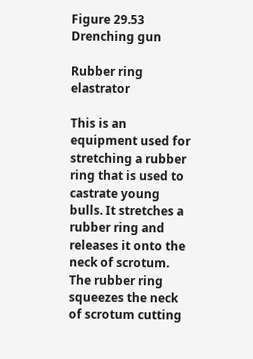Figure 29.53 Drenching gun

Rubber ring elastrator

This is an equipment used for stretching a rubber ring that is used to castrate young
bulls. It stretches a rubber ring and releases it onto the neck of scrotum. The rubber ring
squeezes the neck of scrotum cutting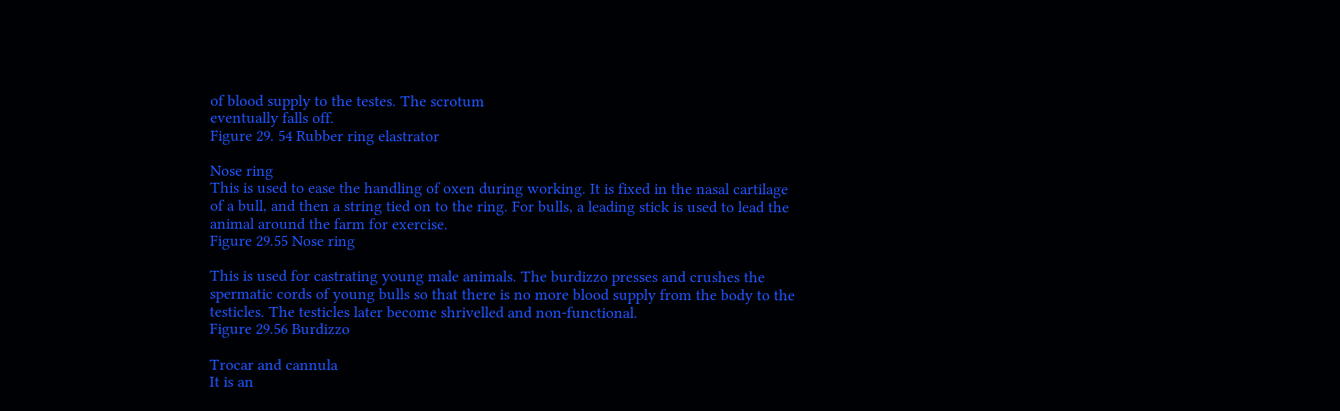of blood supply to the testes. The scrotum
eventually falls off.
Figure 29. 54 Rubber ring elastrator

Nose ring
This is used to ease the handling of oxen during working. It is fixed in the nasal cartilage
of a bull, and then a string tied on to the ring. For bulls, a leading stick is used to lead the
animal around the farm for exercise.
Figure 29.55 Nose ring

This is used for castrating young male animals. The burdizzo presses and crushes the
spermatic cords of young bulls so that there is no more blood supply from the body to the
testicles. The testicles later become shrivelled and non-functional.
Figure 29.56 Burdizzo

Trocar and cannula
It is an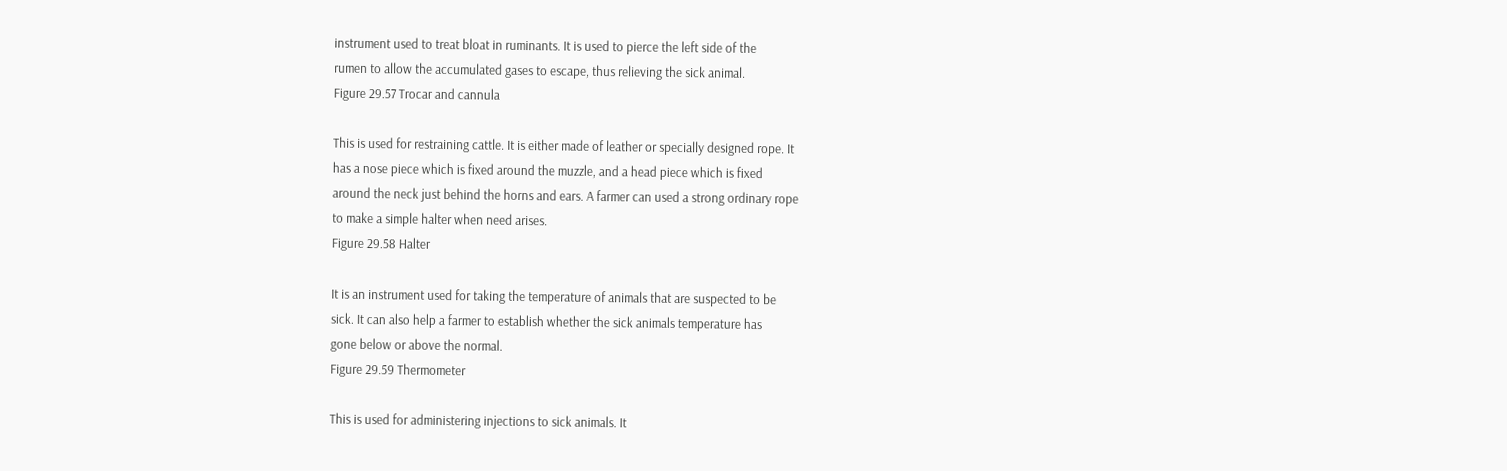instrument used to treat bloat in ruminants. It is used to pierce the left side of the
rumen to allow the accumulated gases to escape, thus relieving the sick animal.
Figure 29.57 Trocar and cannula

This is used for restraining cattle. It is either made of leather or specially designed rope. It
has a nose piece which is fixed around the muzzle, and a head piece which is fixed
around the neck just behind the horns and ears. A farmer can used a strong ordinary rope
to make a simple halter when need arises.
Figure 29.58 Halter

It is an instrument used for taking the temperature of animals that are suspected to be
sick. It can also help a farmer to establish whether the sick animals temperature has
gone below or above the normal.
Figure 29.59 Thermometer

This is used for administering injections to sick animals. It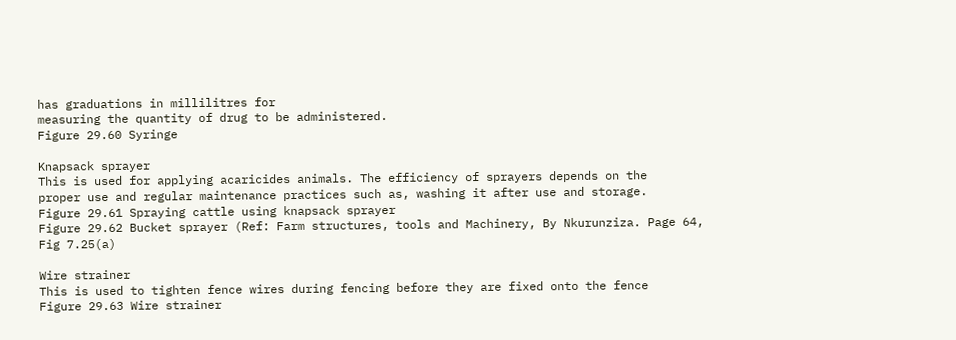has graduations in millilitres for
measuring the quantity of drug to be administered.
Figure 29.60 Syringe

Knapsack sprayer
This is used for applying acaricides animals. The efficiency of sprayers depends on the
proper use and regular maintenance practices such as, washing it after use and storage.
Figure 29.61 Spraying cattle using knapsack sprayer
Figure 29.62 Bucket sprayer (Ref: Farm structures, tools and Machinery, By Nkurunziza. Page 64,
Fig 7.25(a)

Wire strainer
This is used to tighten fence wires during fencing before they are fixed onto the fence
Figure 29.63 Wire strainer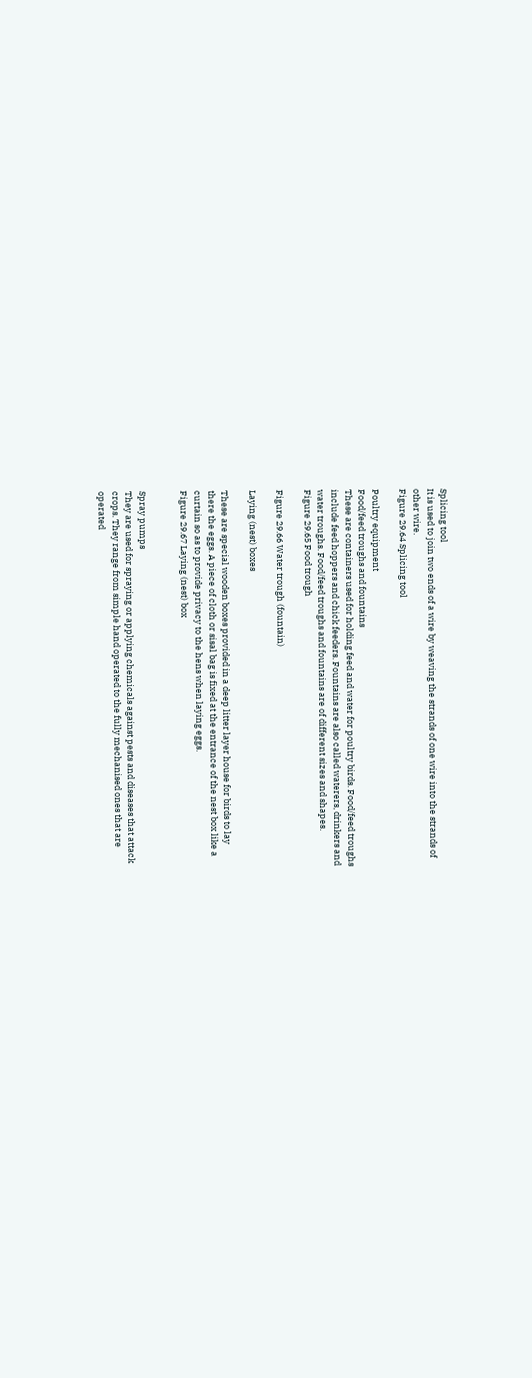Splicing tool
It is used to join two ends of a wire by weaving the strands of one wire into the strands of
other wire.
Figure 29.64 Splicing tool

Poultry equipment
Food/feed troughs and fountains
These are containers used for holding feed and water for poultry birds. Food/feed troughs
include feed hoppers and chick feeders. Fountains are also called waterers, drinkers and
water troughs. Food/feed troughs and fountains are of different sizes and shapes.
Figure 29.65 Food trough

Figure 29.66 Water trough (fountain)

Laying (nest) boxes

These are special wooden boxes provided in a deep litter layer house for birds to lay
there the eggs. A piece of cloth or sisal bag is fixed at the entrance of the nest box like a
curtain so as to provide privacy to the hens when laying eggs.
Figure 29.67 Laying (nest) box


Spray pumps
They are used for spraying or applying chemicals against pests and diseases that attack
crops. They range from simple hand operated to the fully mechanised ones that are
operated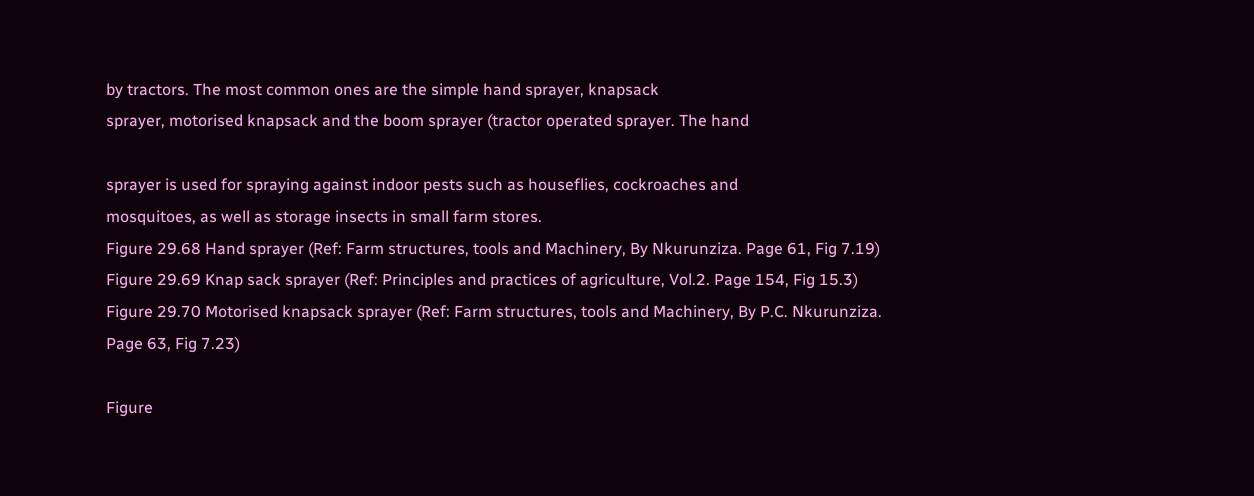by tractors. The most common ones are the simple hand sprayer, knapsack
sprayer, motorised knapsack and the boom sprayer (tractor operated sprayer. The hand

sprayer is used for spraying against indoor pests such as houseflies, cockroaches and
mosquitoes, as well as storage insects in small farm stores.
Figure 29.68 Hand sprayer (Ref: Farm structures, tools and Machinery, By Nkurunziza. Page 61, Fig 7.19)
Figure 29.69 Knap sack sprayer (Ref: Principles and practices of agriculture, Vol.2. Page 154, Fig 15.3)
Figure 29.70 Motorised knapsack sprayer (Ref: Farm structures, tools and Machinery, By P.C. Nkurunziza.
Page 63, Fig 7.23)

Figure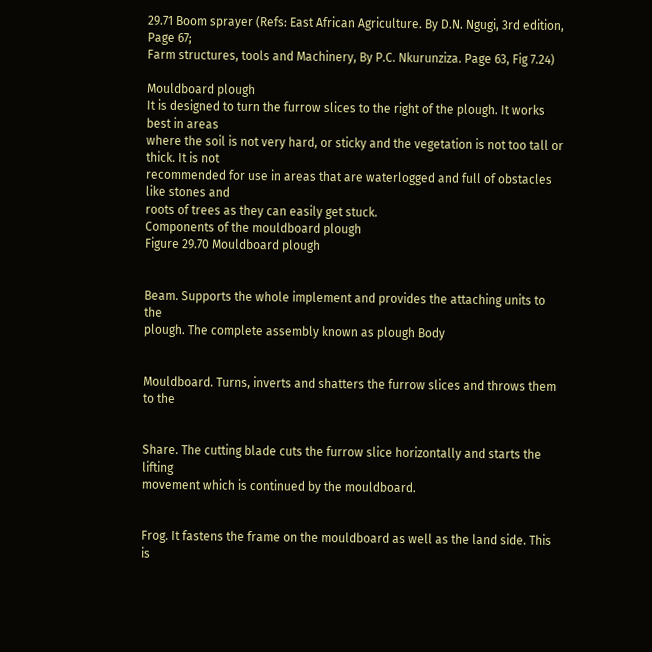29.71 Boom sprayer (Refs: East African Agriculture. By D.N. Ngugi, 3rd edition, Page 67;
Farm structures, tools and Machinery, By P.C. Nkurunziza. Page 63, Fig 7.24)

Mouldboard plough
It is designed to turn the furrow slices to the right of the plough. It works best in areas
where the soil is not very hard, or sticky and the vegetation is not too tall or thick. It is not
recommended for use in areas that are waterlogged and full of obstacles like stones and
roots of trees as they can easily get stuck.
Components of the mouldboard plough
Figure 29.70 Mouldboard plough


Beam. Supports the whole implement and provides the attaching units to the
plough. The complete assembly known as plough Body


Mouldboard. Turns, inverts and shatters the furrow slices and throws them to the


Share. The cutting blade cuts the furrow slice horizontally and starts the lifting
movement which is continued by the mouldboard.


Frog. It fastens the frame on the mouldboard as well as the land side. This is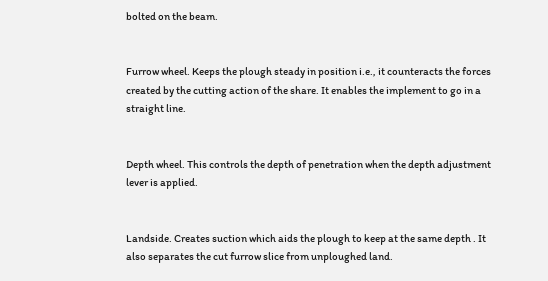bolted on the beam.


Furrow wheel. Keeps the plough steady in position i.e., it counteracts the forces
created by the cutting action of the share. It enables the implement to go in a
straight line.


Depth wheel. This controls the depth of penetration when the depth adjustment
lever is applied.


Landside. Creates suction which aids the plough to keep at the same depth . It
also separates the cut furrow slice from unploughed land.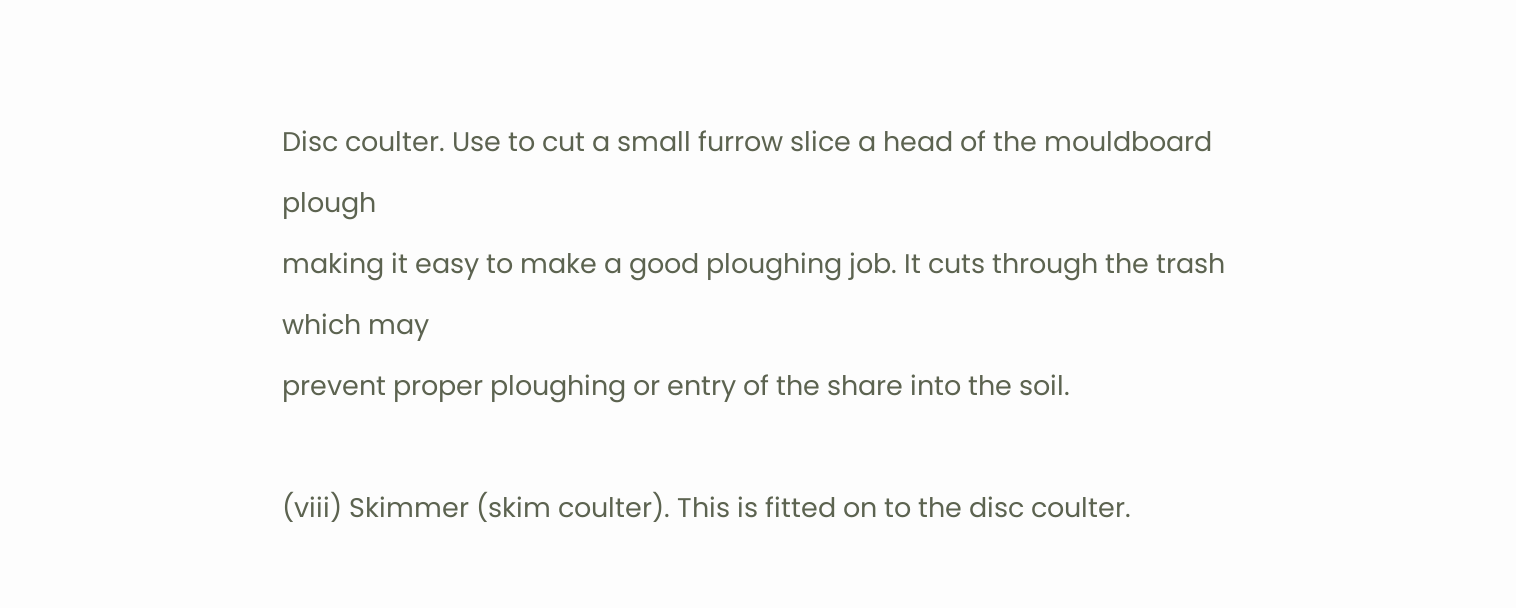Disc coulter. Use to cut a small furrow slice a head of the mouldboard plough
making it easy to make a good ploughing job. It cuts through the trash which may
prevent proper ploughing or entry of the share into the soil.

(viii) Skimmer (skim coulter). This is fitted on to the disc coulter.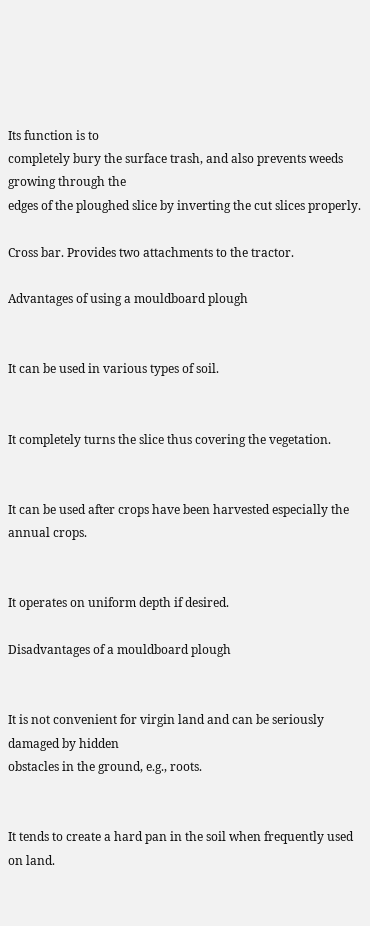Its function is to
completely bury the surface trash, and also prevents weeds growing through the
edges of the ploughed slice by inverting the cut slices properly.

Cross bar. Provides two attachments to the tractor.

Advantages of using a mouldboard plough


It can be used in various types of soil.


It completely turns the slice thus covering the vegetation.


It can be used after crops have been harvested especially the annual crops.


It operates on uniform depth if desired.

Disadvantages of a mouldboard plough


It is not convenient for virgin land and can be seriously damaged by hidden
obstacles in the ground, e.g., roots.


It tends to create a hard pan in the soil when frequently used on land.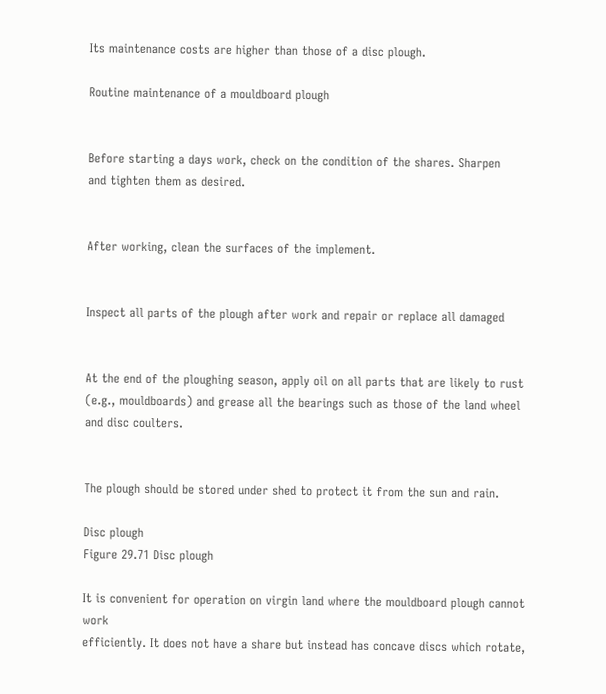Its maintenance costs are higher than those of a disc plough.

Routine maintenance of a mouldboard plough


Before starting a days work, check on the condition of the shares. Sharpen
and tighten them as desired.


After working, clean the surfaces of the implement.


Inspect all parts of the plough after work and repair or replace all damaged


At the end of the ploughing season, apply oil on all parts that are likely to rust
(e.g., mouldboards) and grease all the bearings such as those of the land wheel
and disc coulters.


The plough should be stored under shed to protect it from the sun and rain.

Disc plough
Figure 29.71 Disc plough

It is convenient for operation on virgin land where the mouldboard plough cannot work
efficiently. It does not have a share but instead has concave discs which rotate,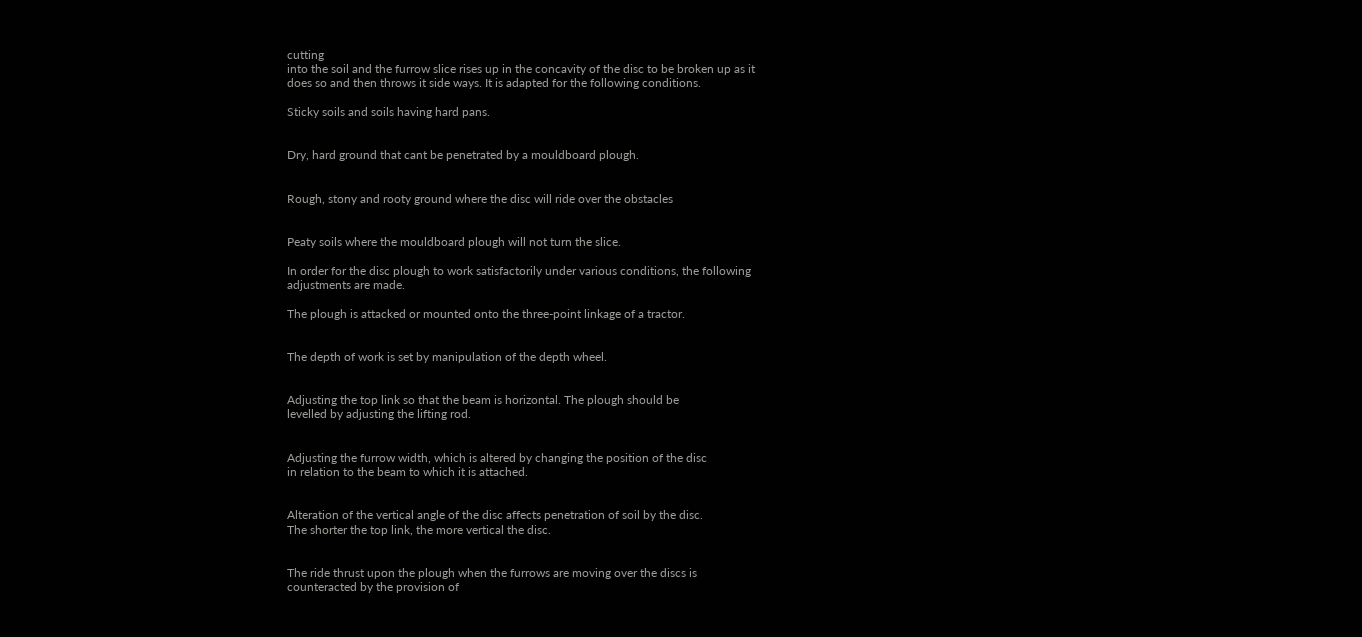cutting
into the soil and the furrow slice rises up in the concavity of the disc to be broken up as it
does so and then throws it side ways. It is adapted for the following conditions.

Sticky soils and soils having hard pans.


Dry, hard ground that cant be penetrated by a mouldboard plough.


Rough, stony and rooty ground where the disc will ride over the obstacles


Peaty soils where the mouldboard plough will not turn the slice.

In order for the disc plough to work satisfactorily under various conditions, the following
adjustments are made.

The plough is attacked or mounted onto the three-point linkage of a tractor.


The depth of work is set by manipulation of the depth wheel.


Adjusting the top link so that the beam is horizontal. The plough should be
levelled by adjusting the lifting rod.


Adjusting the furrow width, which is altered by changing the position of the disc
in relation to the beam to which it is attached.


Alteration of the vertical angle of the disc affects penetration of soil by the disc.
The shorter the top link, the more vertical the disc.


The ride thrust upon the plough when the furrows are moving over the discs is
counteracted by the provision of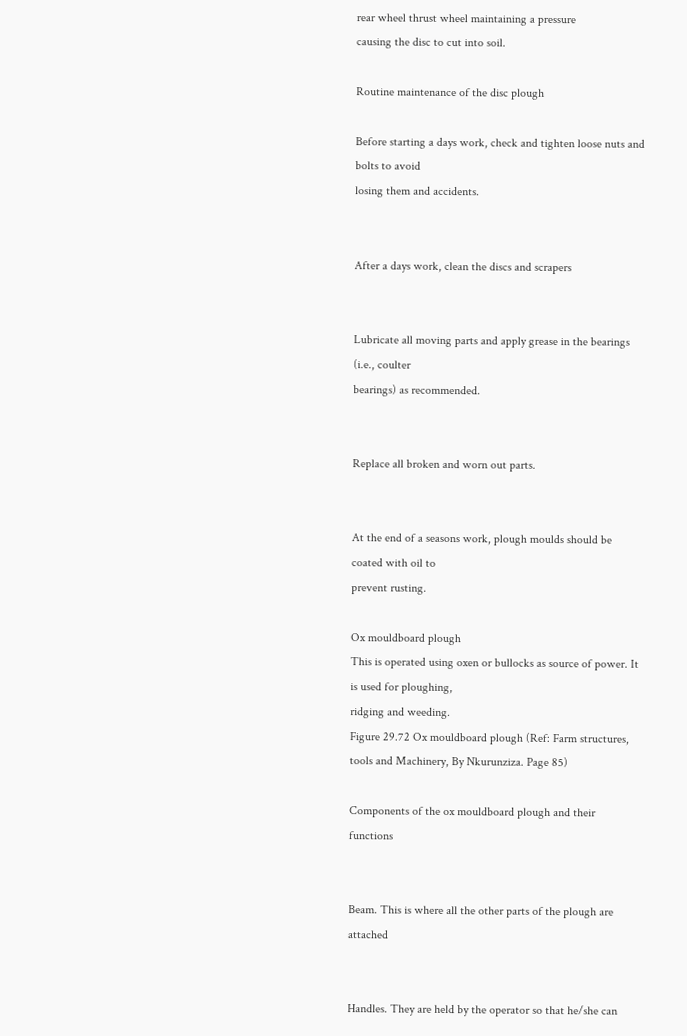rear wheel thrust wheel maintaining a pressure
causing the disc to cut into soil.

Routine maintenance of the disc plough

Before starting a days work, check and tighten loose nuts and bolts to avoid
losing them and accidents.


After a days work, clean the discs and scrapers


Lubricate all moving parts and apply grease in the bearings (i.e., coulter
bearings) as recommended.


Replace all broken and worn out parts.


At the end of a seasons work, plough moulds should be coated with oil to
prevent rusting.

Ox mouldboard plough
This is operated using oxen or bullocks as source of power. It is used for ploughing,
ridging and weeding.
Figure 29.72 Ox mouldboard plough (Ref: Farm structures, tools and Machinery, By Nkurunziza. Page 85)

Components of the ox mouldboard plough and their functions


Beam. This is where all the other parts of the plough are attached


Handles. They are held by the operator so that he/she can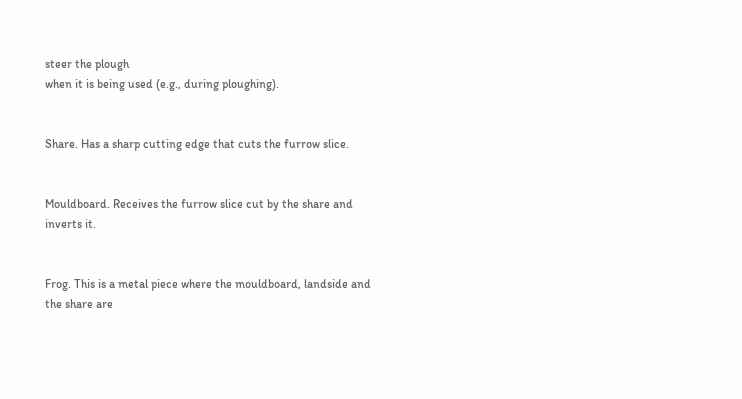steer the plough
when it is being used (e.g., during ploughing).


Share. Has a sharp cutting edge that cuts the furrow slice.


Mouldboard. Receives the furrow slice cut by the share and inverts it.


Frog. This is a metal piece where the mouldboard, landside and the share are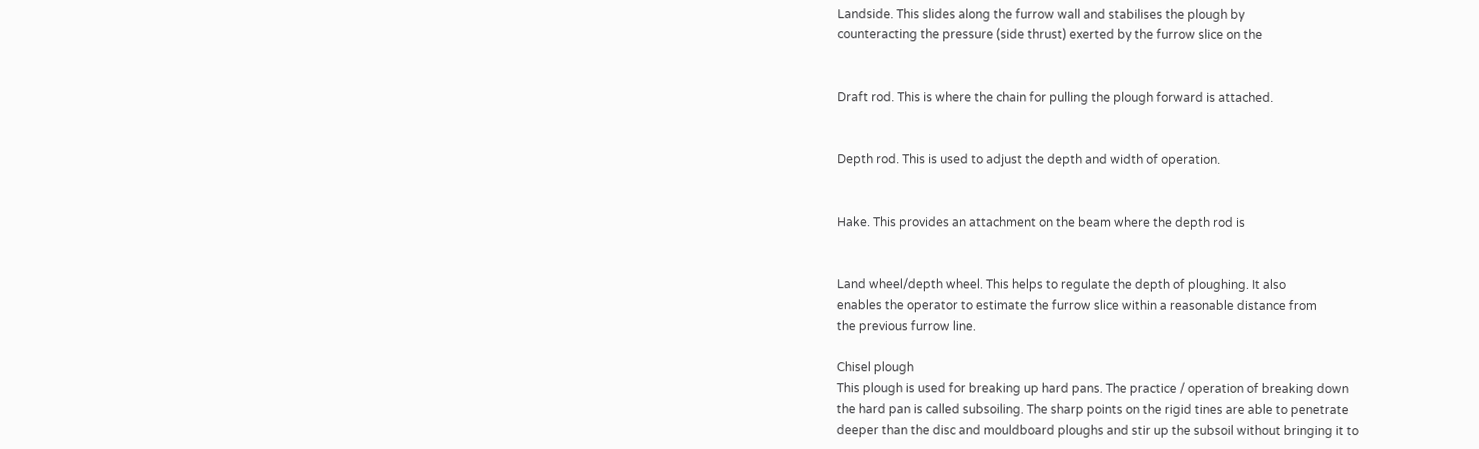Landside. This slides along the furrow wall and stabilises the plough by
counteracting the pressure (side thrust) exerted by the furrow slice on the


Draft rod. This is where the chain for pulling the plough forward is attached.


Depth rod. This is used to adjust the depth and width of operation.


Hake. This provides an attachment on the beam where the depth rod is


Land wheel/depth wheel. This helps to regulate the depth of ploughing. It also
enables the operator to estimate the furrow slice within a reasonable distance from
the previous furrow line.

Chisel plough
This plough is used for breaking up hard pans. The practice / operation of breaking down
the hard pan is called subsoiling. The sharp points on the rigid tines are able to penetrate
deeper than the disc and mouldboard ploughs and stir up the subsoil without bringing it to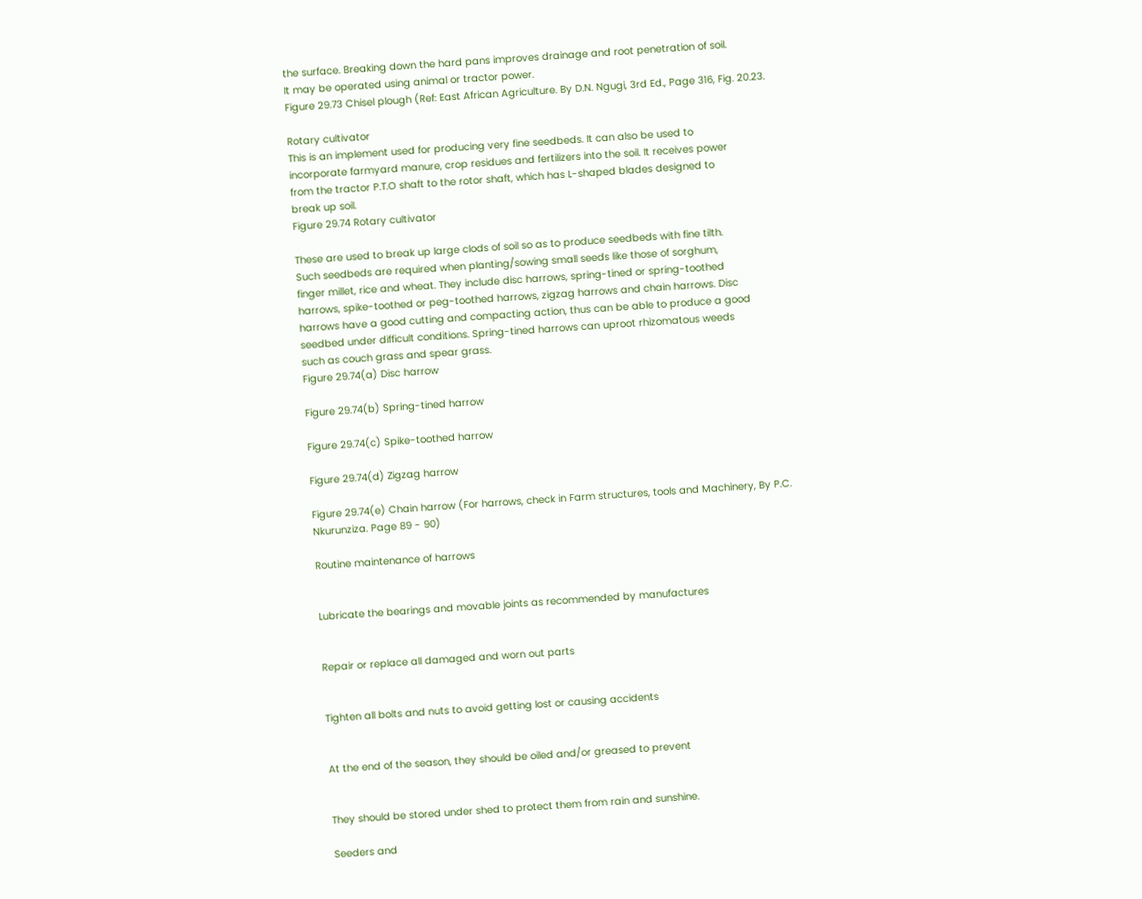the surface. Breaking down the hard pans improves drainage and root penetration of soil.
It may be operated using animal or tractor power.
Figure 29.73 Chisel plough (Ref: East African Agriculture. By D.N. Ngugi, 3rd Ed., Page 316, Fig. 20.23.

Rotary cultivator
This is an implement used for producing very fine seedbeds. It can also be used to
incorporate farmyard manure, crop residues and fertilizers into the soil. It receives power
from the tractor P.T.O shaft to the rotor shaft, which has L-shaped blades designed to
break up soil.
Figure 29.74 Rotary cultivator

These are used to break up large clods of soil so as to produce seedbeds with fine tilth.
Such seedbeds are required when planting/sowing small seeds like those of sorghum,
finger millet, rice and wheat. They include disc harrows, spring-tined or spring-toothed
harrows, spike-toothed or peg-toothed harrows, zigzag harrows and chain harrows. Disc
harrows have a good cutting and compacting action, thus can be able to produce a good
seedbed under difficult conditions. Spring-tined harrows can uproot rhizomatous weeds
such as couch grass and spear grass.
Figure 29.74(a) Disc harrow

Figure 29.74(b) Spring-tined harrow

Figure 29.74(c) Spike-toothed harrow

Figure 29.74(d) Zigzag harrow

Figure 29.74(e) Chain harrow (For harrows, check in Farm structures, tools and Machinery, By P.C.
Nkurunziza. Page 89 - 90)

Routine maintenance of harrows


Lubricate the bearings and movable joints as recommended by manufactures


Repair or replace all damaged and worn out parts


Tighten all bolts and nuts to avoid getting lost or causing accidents


At the end of the season, they should be oiled and/or greased to prevent


They should be stored under shed to protect them from rain and sunshine.

Seeders and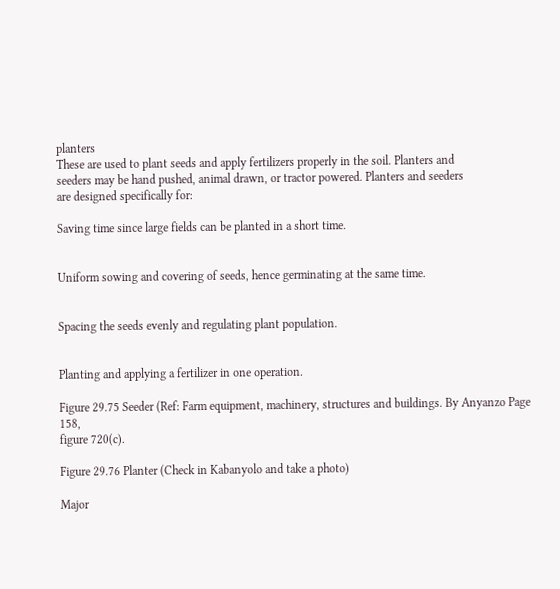planters
These are used to plant seeds and apply fertilizers properly in the soil. Planters and
seeders may be hand pushed, animal drawn, or tractor powered. Planters and seeders
are designed specifically for:

Saving time since large fields can be planted in a short time.


Uniform sowing and covering of seeds, hence germinating at the same time.


Spacing the seeds evenly and regulating plant population.


Planting and applying a fertilizer in one operation.

Figure 29.75 Seeder (Ref: Farm equipment, machinery, structures and buildings. By Anyanzo Page 158,
figure 720(c).

Figure 29.76 Planter (Check in Kabanyolo and take a photo)

Major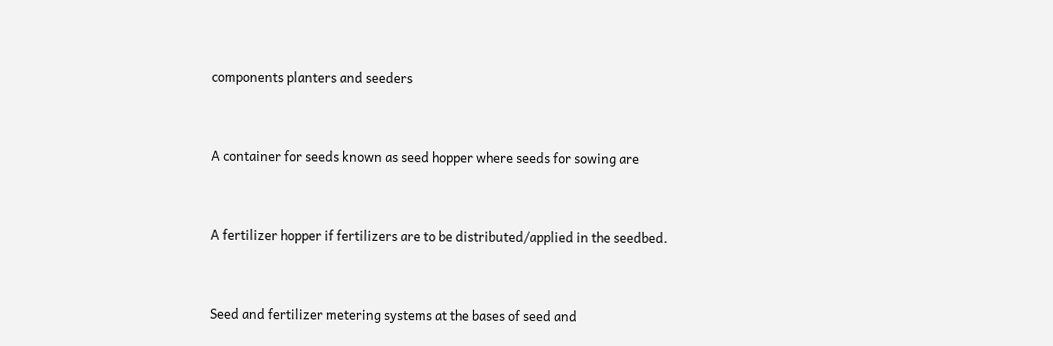components planters and seeders


A container for seeds known as seed hopper where seeds for sowing are


A fertilizer hopper if fertilizers are to be distributed/applied in the seedbed.


Seed and fertilizer metering systems at the bases of seed and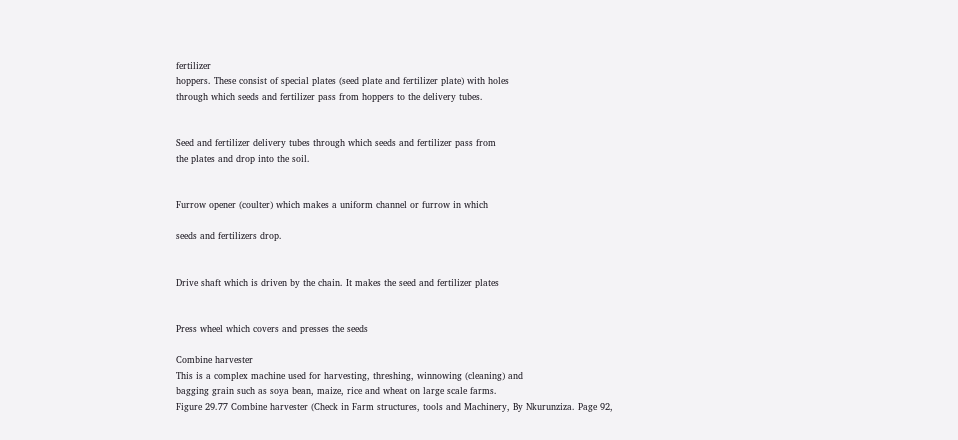fertilizer
hoppers. These consist of special plates (seed plate and fertilizer plate) with holes
through which seeds and fertilizer pass from hoppers to the delivery tubes.


Seed and fertilizer delivery tubes through which seeds and fertilizer pass from
the plates and drop into the soil.


Furrow opener (coulter) which makes a uniform channel or furrow in which

seeds and fertilizers drop.


Drive shaft which is driven by the chain. It makes the seed and fertilizer plates


Press wheel which covers and presses the seeds

Combine harvester
This is a complex machine used for harvesting, threshing, winnowing (cleaning) and
bagging grain such as soya bean, maize, rice and wheat on large scale farms.
Figure 29.77 Combine harvester (Check in Farm structures, tools and Machinery, By Nkurunziza. Page 92,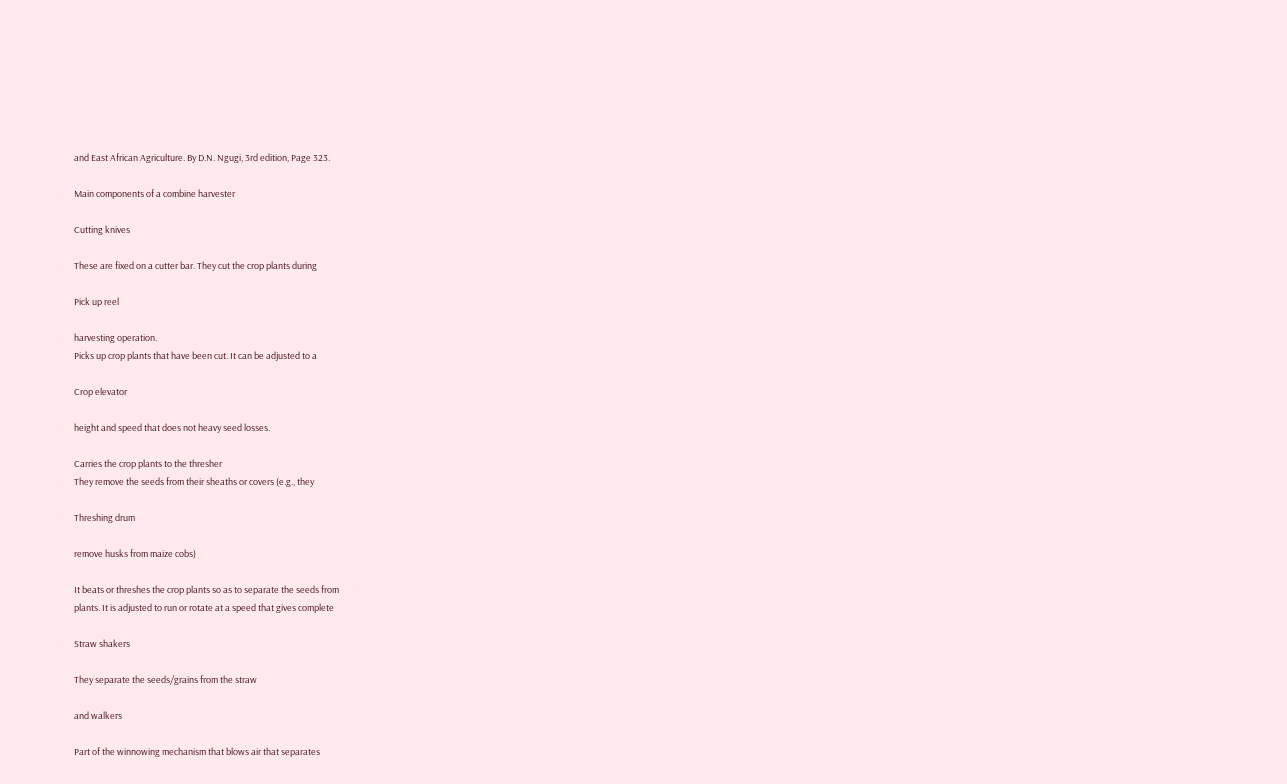and East African Agriculture. By D.N. Ngugi, 3rd edition, Page 323.

Main components of a combine harvester

Cutting knives

These are fixed on a cutter bar. They cut the crop plants during

Pick up reel

harvesting operation.
Picks up crop plants that have been cut. It can be adjusted to a

Crop elevator

height and speed that does not heavy seed losses.

Carries the crop plants to the thresher
They remove the seeds from their sheaths or covers (e.g., they

Threshing drum

remove husks from maize cobs)

It beats or threshes the crop plants so as to separate the seeds from
plants. It is adjusted to run or rotate at a speed that gives complete

Straw shakers

They separate the seeds/grains from the straw

and walkers

Part of the winnowing mechanism that blows air that separates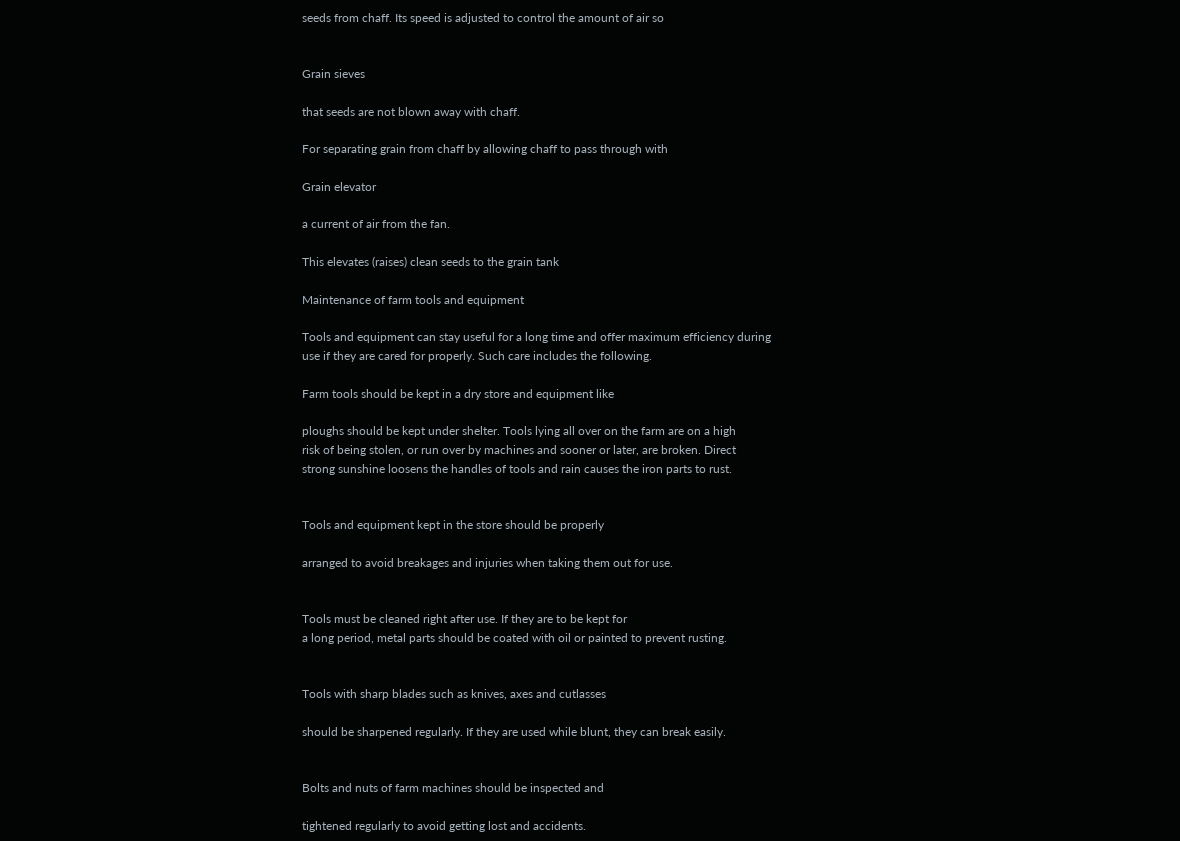seeds from chaff. Its speed is adjusted to control the amount of air so


Grain sieves

that seeds are not blown away with chaff.

For separating grain from chaff by allowing chaff to pass through with

Grain elevator

a current of air from the fan.

This elevates (raises) clean seeds to the grain tank

Maintenance of farm tools and equipment

Tools and equipment can stay useful for a long time and offer maximum efficiency during
use if they are cared for properly. Such care includes the following.

Farm tools should be kept in a dry store and equipment like

ploughs should be kept under shelter. Tools lying all over on the farm are on a high
risk of being stolen, or run over by machines and sooner or later, are broken. Direct
strong sunshine loosens the handles of tools and rain causes the iron parts to rust.


Tools and equipment kept in the store should be properly

arranged to avoid breakages and injuries when taking them out for use.


Tools must be cleaned right after use. If they are to be kept for
a long period, metal parts should be coated with oil or painted to prevent rusting.


Tools with sharp blades such as knives, axes and cutlasses

should be sharpened regularly. If they are used while blunt, they can break easily.


Bolts and nuts of farm machines should be inspected and

tightened regularly to avoid getting lost and accidents.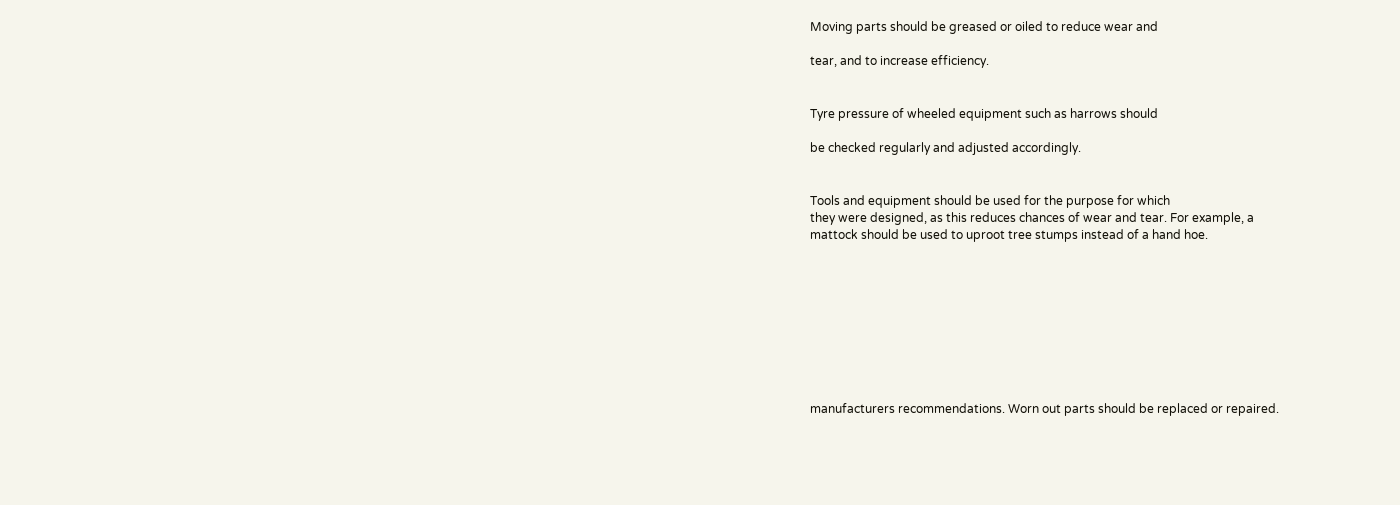Moving parts should be greased or oiled to reduce wear and

tear, and to increase efficiency.


Tyre pressure of wheeled equipment such as harrows should

be checked regularly and adjusted accordingly.


Tools and equipment should be used for the purpose for which
they were designed, as this reduces chances of wear and tear. For example, a
mattock should be used to uproot tree stumps instead of a hand hoe.









manufacturers recommendations. Worn out parts should be replaced or repaired.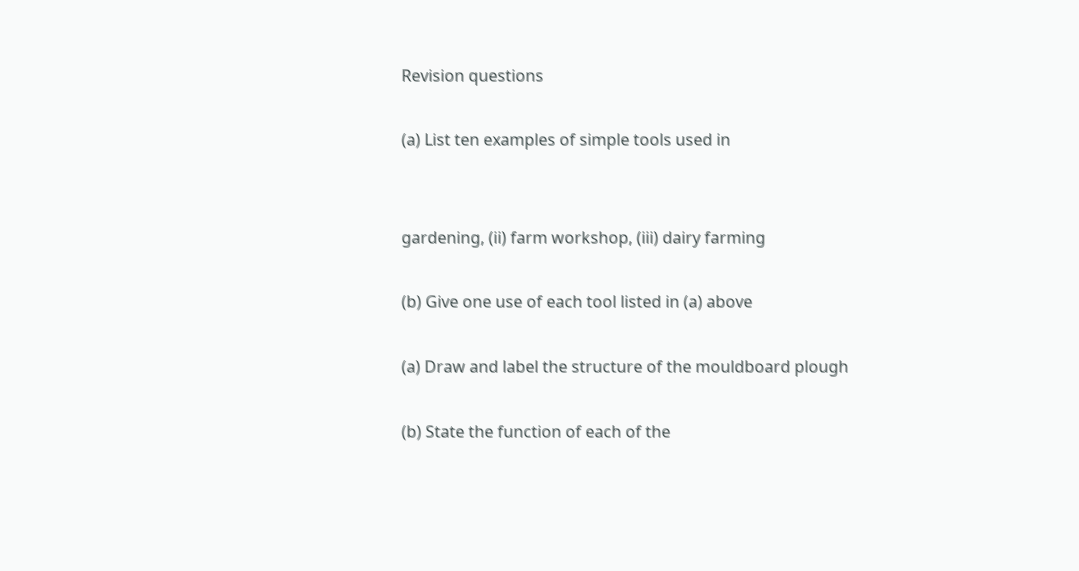Revision questions

(a) List ten examples of simple tools used in


gardening, (ii) farm workshop, (iii) dairy farming

(b) Give one use of each tool listed in (a) above

(a) Draw and label the structure of the mouldboard plough

(b) State the function of each of the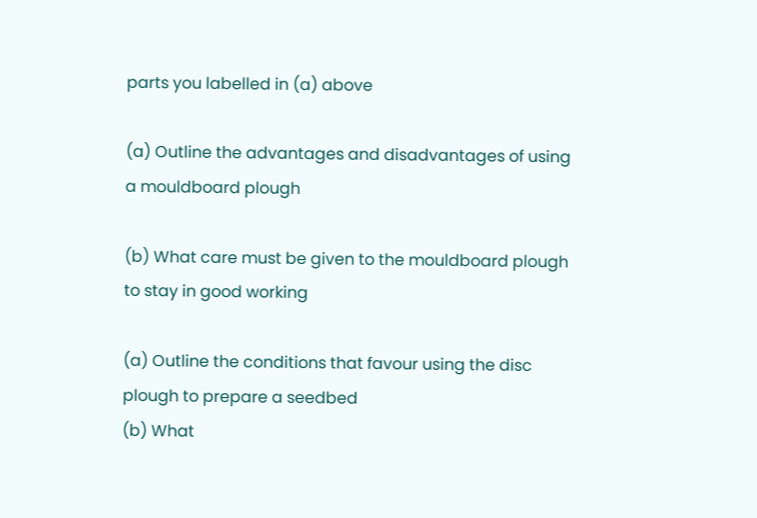parts you labelled in (a) above

(a) Outline the advantages and disadvantages of using a mouldboard plough

(b) What care must be given to the mouldboard plough to stay in good working

(a) Outline the conditions that favour using the disc plough to prepare a seedbed
(b) What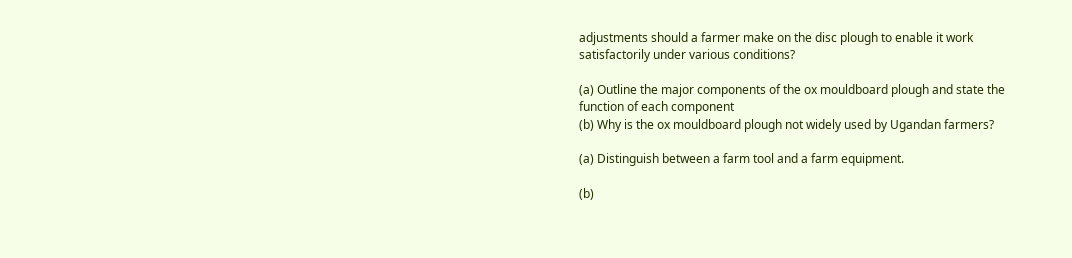adjustments should a farmer make on the disc plough to enable it work
satisfactorily under various conditions?

(a) Outline the major components of the ox mouldboard plough and state the
function of each component
(b) Why is the ox mouldboard plough not widely used by Ugandan farmers?

(a) Distinguish between a farm tool and a farm equipment.

(b)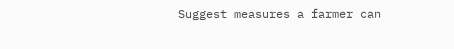Suggest measures a farmer can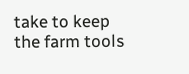take to keep the farm tools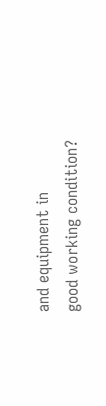and equipment in
good working condition?